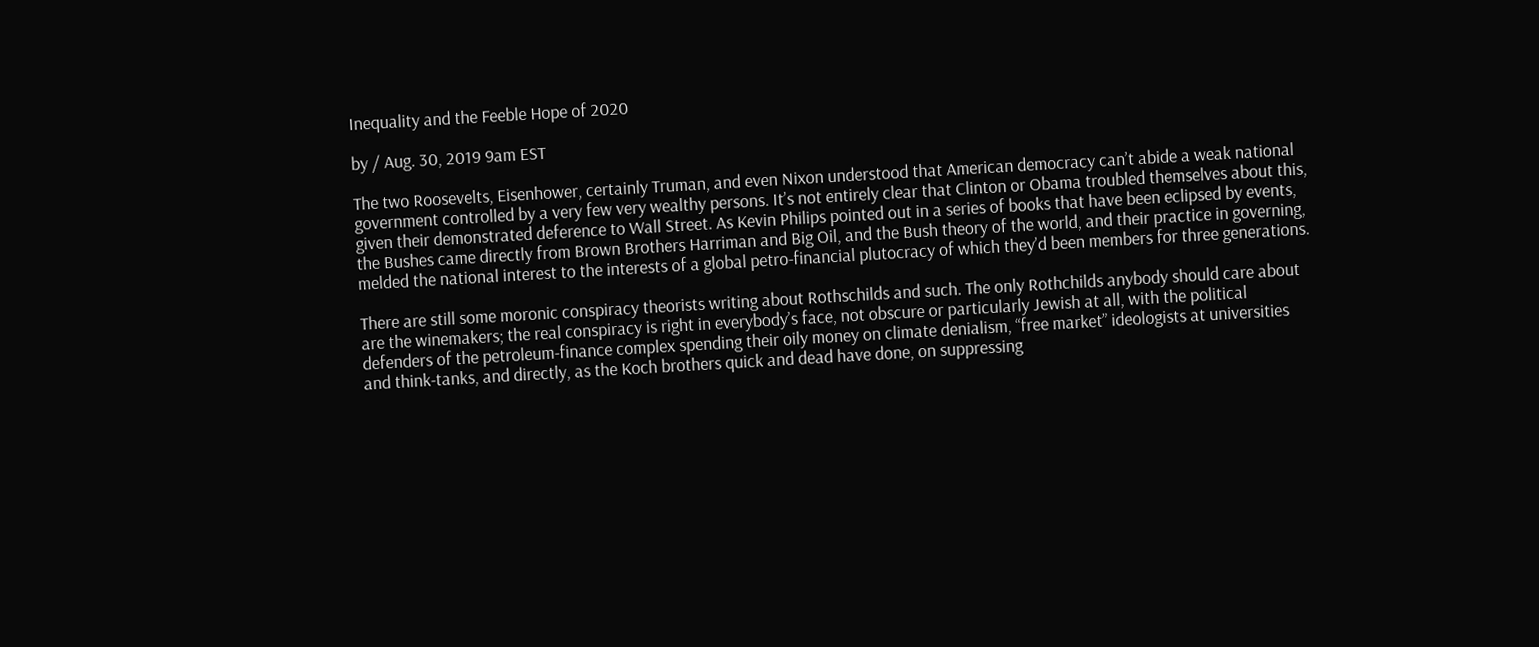Inequality and the Feeble Hope of 2020

by / Aug. 30, 2019 9am EST

The two Roosevelts, Eisenhower, certainly Truman, and even Nixon understood that American democracy can’t abide a weak national government controlled by a very few very wealthy persons. It’s not entirely clear that Clinton or Obama troubled themselves about this, given their demonstrated deference to Wall Street. As Kevin Philips pointed out in a series of books that have been eclipsed by events, the Bushes came directly from Brown Brothers Harriman and Big Oil, and the Bush theory of the world, and their practice in governing, melded the national interest to the interests of a global petro-financial plutocracy of which they’d been members for three generations.

There are still some moronic conspiracy theorists writing about Rothschilds and such. The only Rothchilds anybody should care about are the winemakers; the real conspiracy is right in everybody’s face, not obscure or particularly Jewish at all, with the political defenders of the petroleum-finance complex spending their oily money on climate denialism, “free market” ideologists at universities and think-tanks, and directly, as the Koch brothers quick and dead have done, on suppressing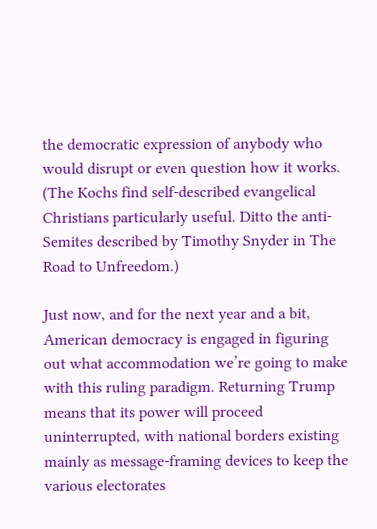the democratic expression of anybody who would disrupt or even question how it works. (The Kochs find self-described evangelical Christians particularly useful. Ditto the anti-Semites described by Timothy Snyder in The Road to Unfreedom.)

Just now, and for the next year and a bit, American democracy is engaged in figuring out what accommodation we’re going to make with this ruling paradigm. Returning Trump means that its power will proceed uninterrupted, with national borders existing mainly as message-framing devices to keep the various electorates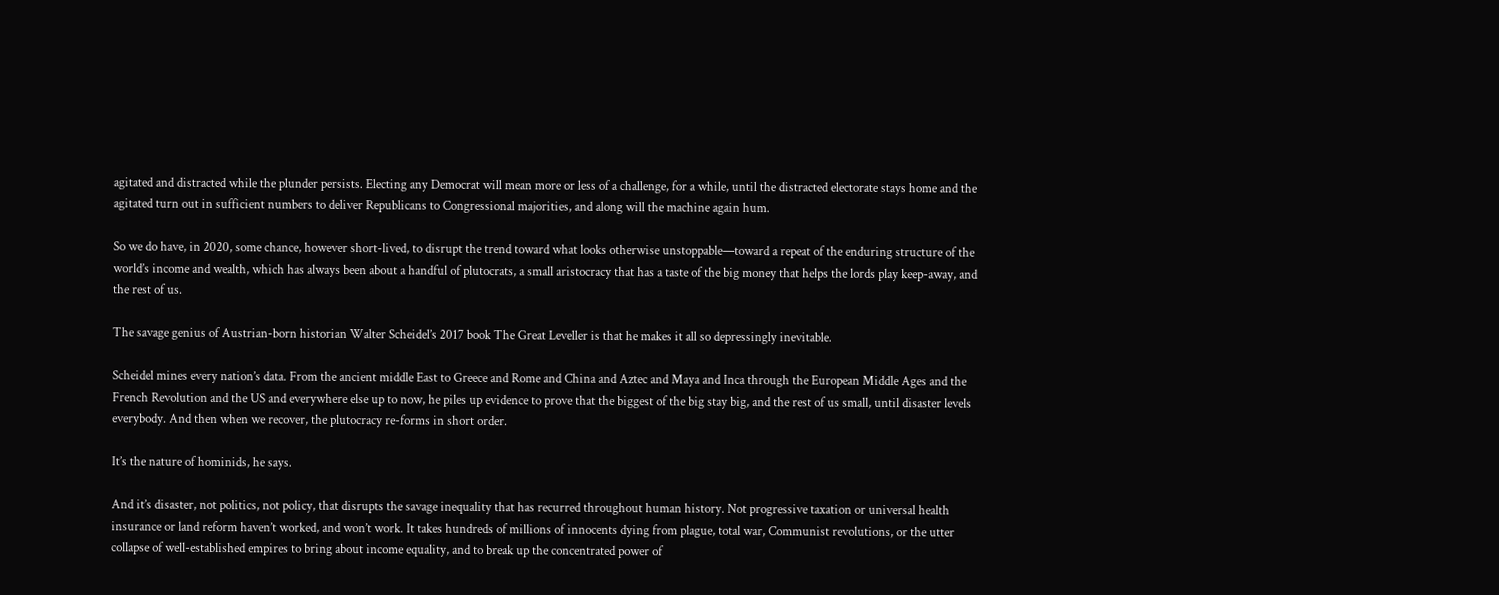agitated and distracted while the plunder persists. Electing any Democrat will mean more or less of a challenge, for a while, until the distracted electorate stays home and the agitated turn out in sufficient numbers to deliver Republicans to Congressional majorities, and along will the machine again hum.

So we do have, in 2020, some chance, however short-lived, to disrupt the trend toward what looks otherwise unstoppable—toward a repeat of the enduring structure of the world’s income and wealth, which has always been about a handful of plutocrats, a small aristocracy that has a taste of the big money that helps the lords play keep-away, and the rest of us.

The savage genius of Austrian-born historian Walter Scheidel’s 2017 book The Great Leveller is that he makes it all so depressingly inevitable.

Scheidel mines every nation’s data. From the ancient middle East to Greece and Rome and China and Aztec and Maya and Inca through the European Middle Ages and the French Revolution and the US and everywhere else up to now, he piles up evidence to prove that the biggest of the big stay big, and the rest of us small, until disaster levels everybody. And then when we recover, the plutocracy re-forms in short order.

It’s the nature of hominids, he says.

And it’s disaster, not politics, not policy, that disrupts the savage inequality that has recurred throughout human history. Not progressive taxation or universal health insurance or land reform haven’t worked, and won’t work. It takes hundreds of millions of innocents dying from plague, total war, Communist revolutions, or the utter collapse of well-established empires to bring about income equality, and to break up the concentrated power of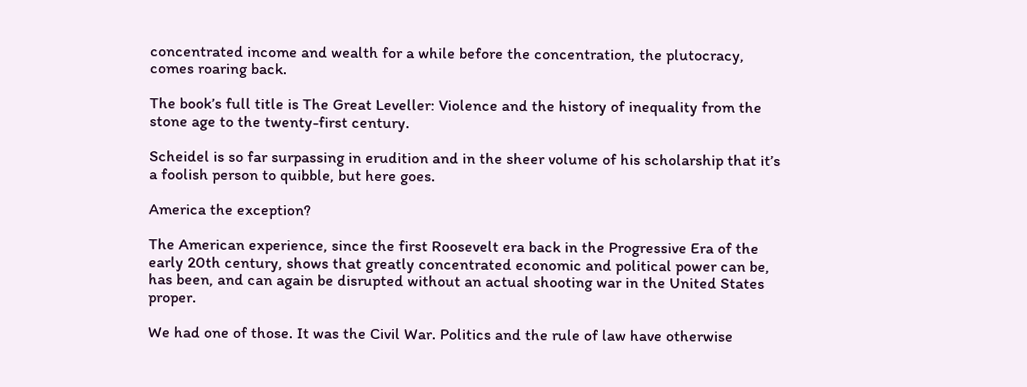concentrated income and wealth for a while before the concentration, the plutocracy, comes roaring back.

The book’s full title is The Great Leveller: Violence and the history of inequality from the stone age to the twenty-first century.

Scheidel is so far surpassing in erudition and in the sheer volume of his scholarship that it’s a foolish person to quibble, but here goes.

America the exception?

The American experience, since the first Roosevelt era back in the Progressive Era of the early 20th century, shows that greatly concentrated economic and political power can be, has been, and can again be disrupted without an actual shooting war in the United States proper.

We had one of those. It was the Civil War. Politics and the rule of law have otherwise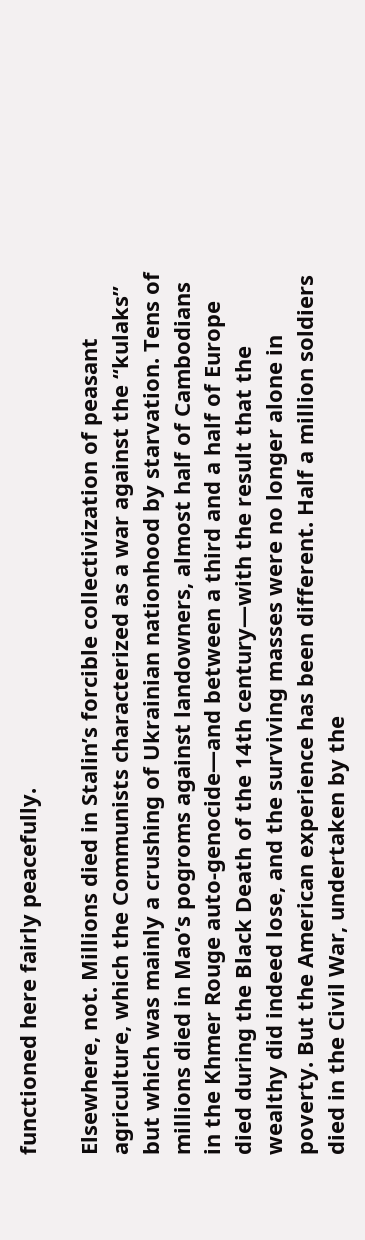functioned here fairly peacefully.

Elsewhere, not. Millions died in Stalin’s forcible collectivization of peasant agriculture, which the Communists characterized as a war against the “kulaks” but which was mainly a crushing of Ukrainian nationhood by starvation. Tens of millions died in Mao’s pogroms against landowners, almost half of Cambodians in the Khmer Rouge auto-genocide—and between a third and a half of Europe died during the Black Death of the 14th century—with the result that the wealthy did indeed lose, and the surviving masses were no longer alone in poverty. But the American experience has been different. Half a million soldiers died in the Civil War, undertaken by the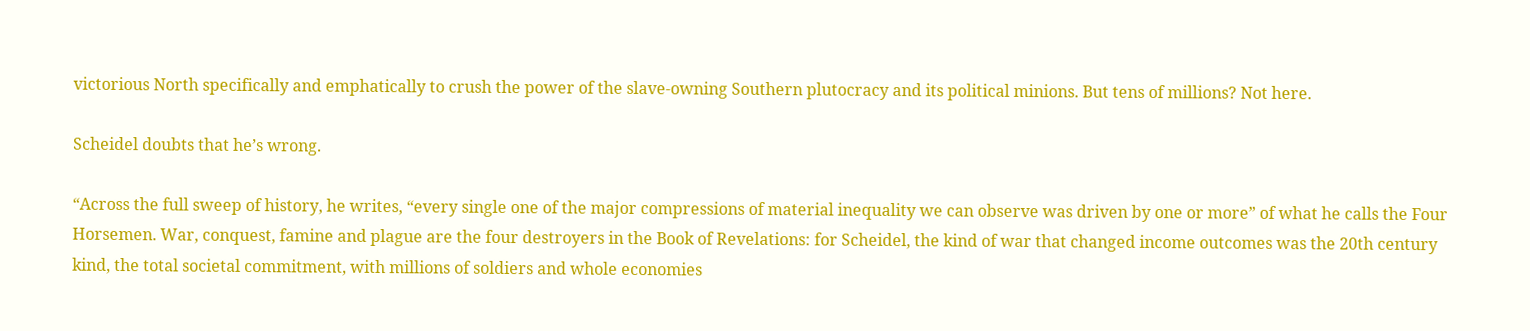victorious North specifically and emphatically to crush the power of the slave-owning Southern plutocracy and its political minions. But tens of millions? Not here.

Scheidel doubts that he’s wrong.

“Across the full sweep of history, he writes, “every single one of the major compressions of material inequality we can observe was driven by one or more” of what he calls the Four Horsemen. War, conquest, famine and plague are the four destroyers in the Book of Revelations: for Scheidel, the kind of war that changed income outcomes was the 20th century kind, the total societal commitment, with millions of soldiers and whole economies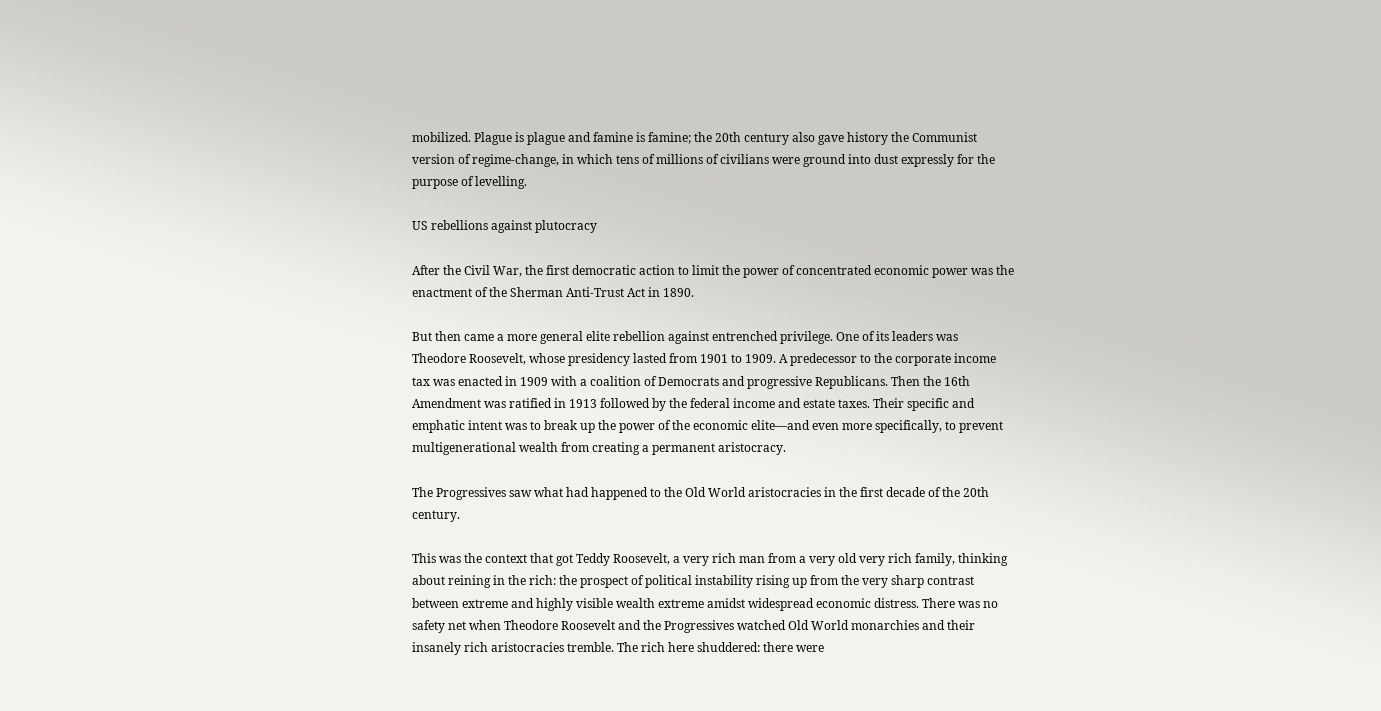mobilized. Plague is plague and famine is famine; the 20th century also gave history the Communist version of regime-change, in which tens of millions of civilians were ground into dust expressly for the purpose of levelling.

US rebellions against plutocracy

After the Civil War, the first democratic action to limit the power of concentrated economic power was the enactment of the Sherman Anti-Trust Act in 1890.

But then came a more general elite rebellion against entrenched privilege. One of its leaders was Theodore Roosevelt, whose presidency lasted from 1901 to 1909. A predecessor to the corporate income tax was enacted in 1909 with a coalition of Democrats and progressive Republicans. Then the 16th Amendment was ratified in 1913 followed by the federal income and estate taxes. Their specific and emphatic intent was to break up the power of the economic elite—and even more specifically, to prevent multigenerational wealth from creating a permanent aristocracy.

The Progressives saw what had happened to the Old World aristocracies in the first decade of the 20th century.

This was the context that got Teddy Roosevelt, a very rich man from a very old very rich family, thinking about reining in the rich: the prospect of political instability rising up from the very sharp contrast between extreme and highly visible wealth extreme amidst widespread economic distress. There was no safety net when Theodore Roosevelt and the Progressives watched Old World monarchies and their insanely rich aristocracies tremble. The rich here shuddered: there were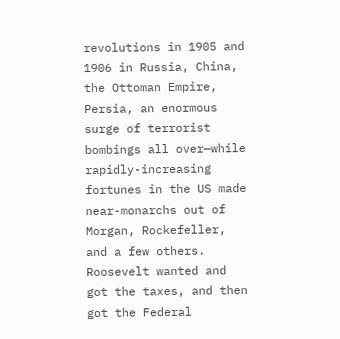revolutions in 1905 and 1906 in Russia, China, the Ottoman Empire, Persia, an enormous surge of terrorist bombings all over—while rapidly-increasing fortunes in the US made near-monarchs out of Morgan, Rockefeller, and a few others. Roosevelt wanted and got the taxes, and then got the Federal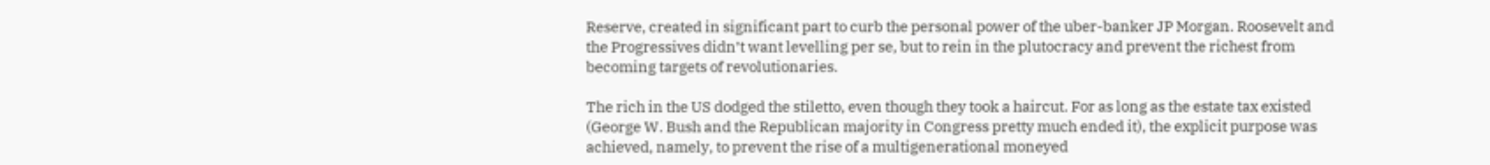Reserve, created in significant part to curb the personal power of the uber-banker JP Morgan. Roosevelt and the Progressives didn’t want levelling per se, but to rein in the plutocracy and prevent the richest from becoming targets of revolutionaries.

The rich in the US dodged the stiletto, even though they took a haircut. For as long as the estate tax existed (George W. Bush and the Republican majority in Congress pretty much ended it), the explicit purpose was achieved, namely, to prevent the rise of a multigenerational moneyed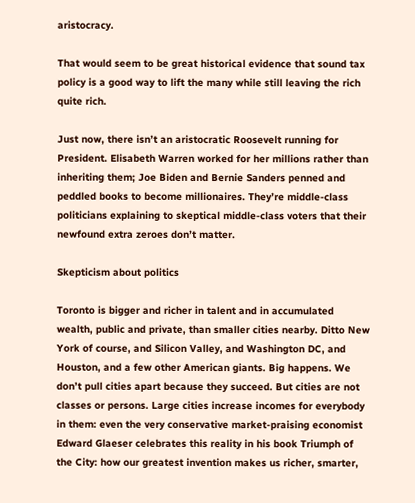aristocracy.

That would seem to be great historical evidence that sound tax policy is a good way to lift the many while still leaving the rich quite rich.

Just now, there isn’t an aristocratic Roosevelt running for President. Elisabeth Warren worked for her millions rather than inheriting them; Joe Biden and Bernie Sanders penned and peddled books to become millionaires. They’re middle-class politicians explaining to skeptical middle-class voters that their newfound extra zeroes don’t matter.

Skepticism about politics

Toronto is bigger and richer in talent and in accumulated wealth, public and private, than smaller cities nearby. Ditto New York of course, and Silicon Valley, and Washington DC, and Houston, and a few other American giants. Big happens. We don’t pull cities apart because they succeed. But cities are not classes or persons. Large cities increase incomes for everybody in them: even the very conservative market-praising economist Edward Glaeser celebrates this reality in his book Triumph of the City: how our greatest invention makes us richer, smarter,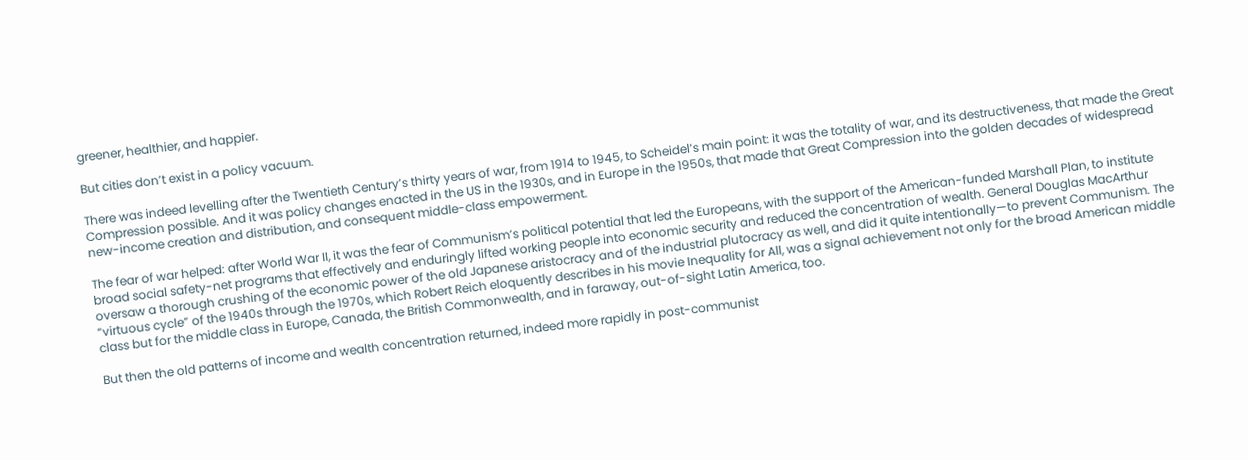greener, healthier, and happier.

But cities don’t exist in a policy vacuum.

There was indeed levelling after the Twentieth Century’s thirty years of war, from 1914 to 1945, to Scheidel’s main point: it was the totality of war, and its destructiveness, that made the Great Compression possible. And it was policy changes enacted in the US in the 1930s, and in Europe in the 1950s, that made that Great Compression into the golden decades of widespread new-income creation and distribution, and consequent middle-class empowerment.

The fear of war helped: after World War II, it was the fear of Communism’s political potential that led the Europeans, with the support of the American-funded Marshall Plan, to institute broad social safety-net programs that effectively and enduringly lifted working people into economic security and reduced the concentration of wealth. General Douglas MacArthur oversaw a thorough crushing of the economic power of the old Japanese aristocracy and of the industrial plutocracy as well, and did it quite intentionally—to prevent Communism. The “virtuous cycle” of the 1940s through the 1970s, which Robert Reich eloquently describes in his movie Inequality for All, was a signal achievement not only for the broad American middle class but for the middle class in Europe, Canada, the British Commonwealth, and in faraway, out-of-sight Latin America, too.

But then the old patterns of income and wealth concentration returned, indeed more rapidly in post-communist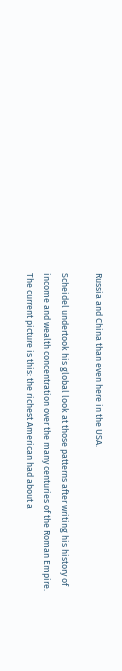Russia and China than even here in the USA.

Scheidel undertook his global look at those patterns after writing his history of income and wealth concentration over the many centuries of the Roman Empire. The current picture is this: the richest American had about a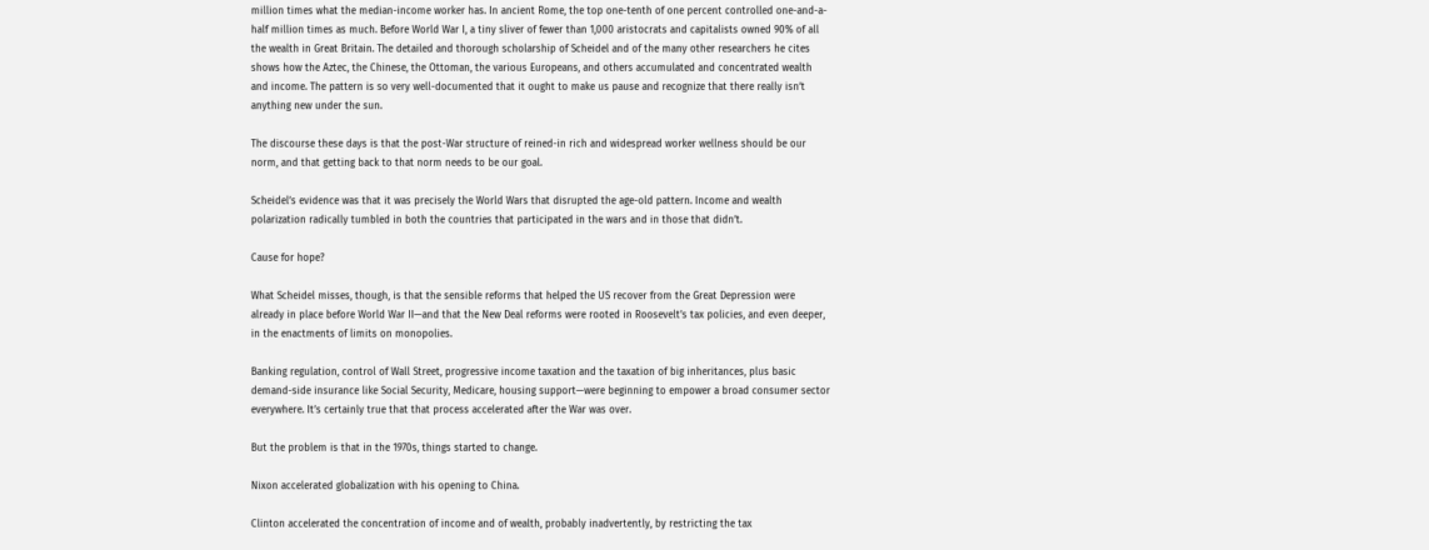million times what the median-income worker has. In ancient Rome, the top one-tenth of one percent controlled one-and-a-half million times as much. Before World War I, a tiny sliver of fewer than 1,000 aristocrats and capitalists owned 90% of all the wealth in Great Britain. The detailed and thorough scholarship of Scheidel and of the many other researchers he cites shows how the Aztec, the Chinese, the Ottoman, the various Europeans, and others accumulated and concentrated wealth and income. The pattern is so very well-documented that it ought to make us pause and recognize that there really isn’t anything new under the sun.

The discourse these days is that the post-War structure of reined-in rich and widespread worker wellness should be our norm, and that getting back to that norm needs to be our goal.

Scheidel’s evidence was that it was precisely the World Wars that disrupted the age-old pattern. Income and wealth polarization radically tumbled in both the countries that participated in the wars and in those that didn’t.

Cause for hope?

What Scheidel misses, though, is that the sensible reforms that helped the US recover from the Great Depression were already in place before World War II—and that the New Deal reforms were rooted in Roosevelt’s tax policies, and even deeper, in the enactments of limits on monopolies.

Banking regulation, control of Wall Street, progressive income taxation and the taxation of big inheritances, plus basic demand-side insurance like Social Security, Medicare, housing support—were beginning to empower a broad consumer sector everywhere. It’s certainly true that that process accelerated after the War was over.

But the problem is that in the 1970s, things started to change.

Nixon accelerated globalization with his opening to China.

Clinton accelerated the concentration of income and of wealth, probably inadvertently, by restricting the tax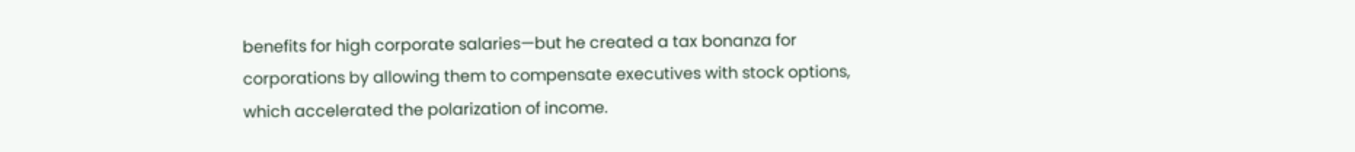benefits for high corporate salaries—but he created a tax bonanza for corporations by allowing them to compensate executives with stock options, which accelerated the polarization of income.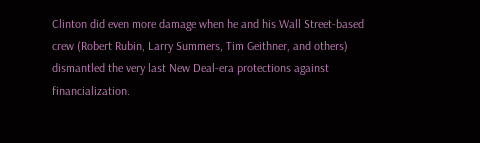Clinton did even more damage when he and his Wall Street-based crew (Robert Rubin, Larry Summers, Tim Geithner, and others) dismantled the very last New Deal-era protections against financialization.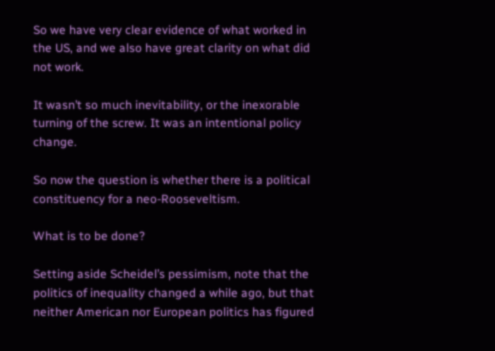So we have very clear evidence of what worked in the US, and we also have great clarity on what did not work.

It wasn’t so much inevitability, or the inexorable turning of the screw. It was an intentional policy change.

So now the question is whether there is a political constituency for a neo-Rooseveltism.

What is to be done?

Setting aside Scheidel’s pessimism, note that the politics of inequality changed a while ago, but that neither American nor European politics has figured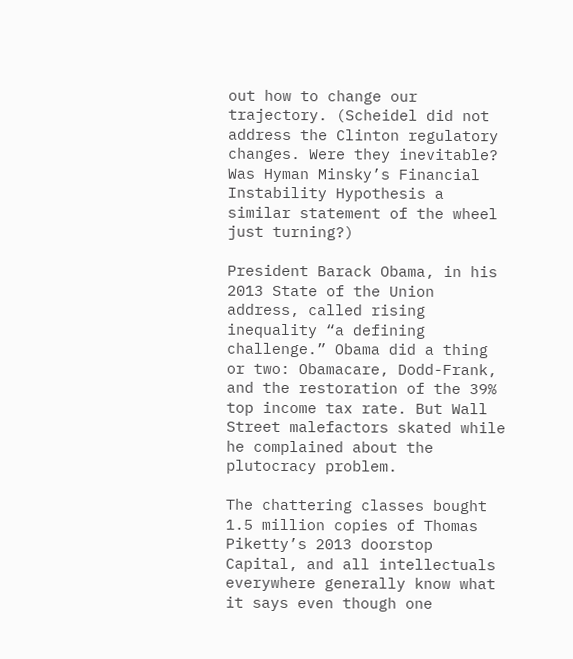out how to change our trajectory. (Scheidel did not address the Clinton regulatory changes. Were they inevitable? Was Hyman Minsky’s Financial Instability Hypothesis a similar statement of the wheel just turning?)

President Barack Obama, in his 2013 State of the Union address, called rising inequality “a defining challenge.” Obama did a thing or two: Obamacare, Dodd-Frank, and the restoration of the 39% top income tax rate. But Wall Street malefactors skated while he complained about the plutocracy problem.

The chattering classes bought 1.5 million copies of Thomas Piketty’s 2013 doorstop Capital, and all intellectuals everywhere generally know what it says even though one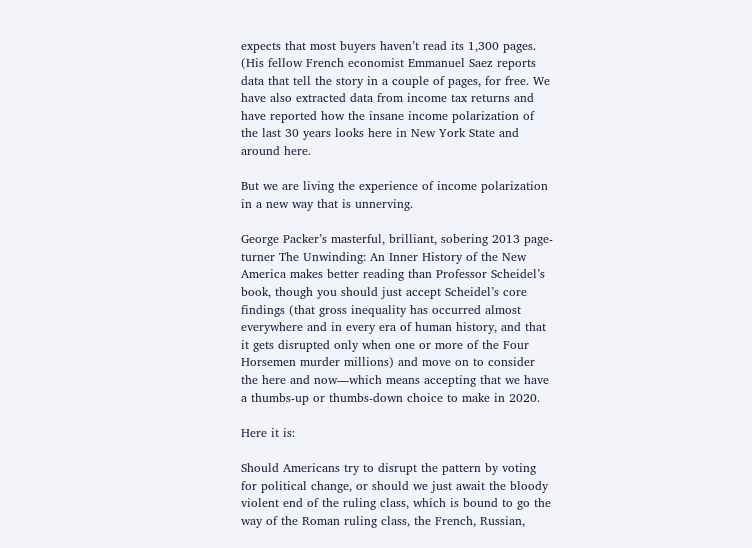expects that most buyers haven’t read its 1,300 pages. (His fellow French economist Emmanuel Saez reports data that tell the story in a couple of pages, for free. We have also extracted data from income tax returns and have reported how the insane income polarization of the last 30 years looks here in New York State and around here.

But we are living the experience of income polarization in a new way that is unnerving.

George Packer’s masterful, brilliant, sobering 2013 page-turner The Unwinding: An Inner History of the New America makes better reading than Professor Scheidel’s book, though you should just accept Scheidel’s core findings (that gross inequality has occurred almost everywhere and in every era of human history, and that it gets disrupted only when one or more of the Four Horsemen murder millions) and move on to consider the here and now—which means accepting that we have a thumbs-up or thumbs-down choice to make in 2020.

Here it is:

Should Americans try to disrupt the pattern by voting for political change, or should we just await the bloody violent end of the ruling class, which is bound to go the way of the Roman ruling class, the French, Russian,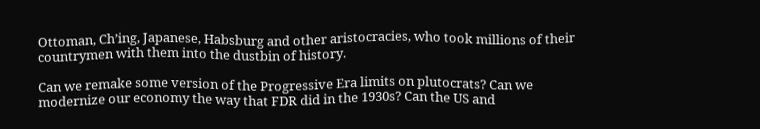Ottoman, Ch’ing, Japanese, Habsburg and other aristocracies, who took millions of their countrymen with them into the dustbin of history.

Can we remake some version of the Progressive Era limits on plutocrats? Can we modernize our economy the way that FDR did in the 1930s? Can the US and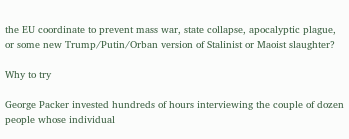the EU coordinate to prevent mass war, state collapse, apocalyptic plague, or some new Trump/Putin/Orban version of Stalinist or Maoist slaughter?

Why to try

George Packer invested hundreds of hours interviewing the couple of dozen people whose individual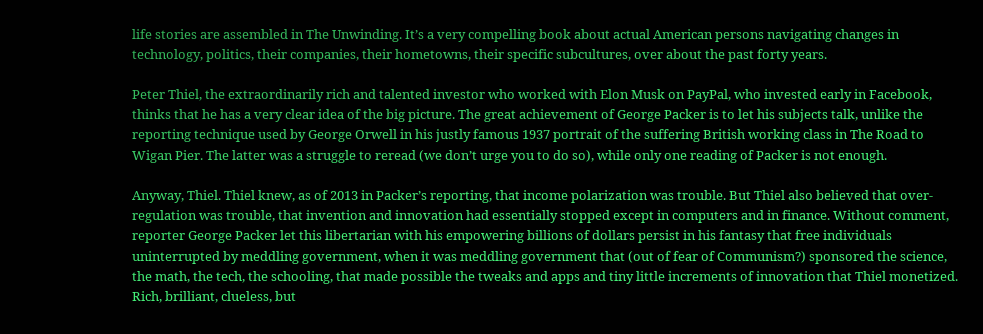life stories are assembled in The Unwinding. It’s a very compelling book about actual American persons navigating changes in technology, politics, their companies, their hometowns, their specific subcultures, over about the past forty years.

Peter Thiel, the extraordinarily rich and talented investor who worked with Elon Musk on PayPal, who invested early in Facebook, thinks that he has a very clear idea of the big picture. The great achievement of George Packer is to let his subjects talk, unlike the reporting technique used by George Orwell in his justly famous 1937 portrait of the suffering British working class in The Road to Wigan Pier. The latter was a struggle to reread (we don’t urge you to do so), while only one reading of Packer is not enough.

Anyway, Thiel. Thiel knew, as of 2013 in Packer’s reporting, that income polarization was trouble. But Thiel also believed that over-regulation was trouble, that invention and innovation had essentially stopped except in computers and in finance. Without comment, reporter George Packer let this libertarian with his empowering billions of dollars persist in his fantasy that free individuals uninterrupted by meddling government, when it was meddling government that (out of fear of Communism?) sponsored the science, the math, the tech, the schooling, that made possible the tweaks and apps and tiny little increments of innovation that Thiel monetized. Rich, brilliant, clueless, but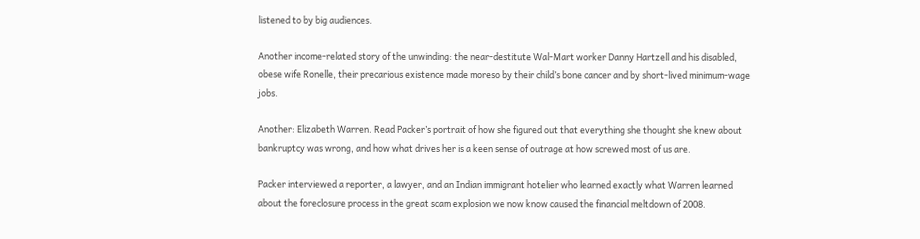listened to by big audiences.

Another income-related story of the unwinding: the near-destitute Wal-Mart worker Danny Hartzell and his disabled, obese wife Ronelle, their precarious existence made moreso by their child’s bone cancer and by short-lived minimum-wage jobs.

Another: Elizabeth Warren. Read Packer’s portrait of how she figured out that everything she thought she knew about bankruptcy was wrong, and how what drives her is a keen sense of outrage at how screwed most of us are.

Packer interviewed a reporter, a lawyer, and an Indian immigrant hotelier who learned exactly what Warren learned about the foreclosure process in the great scam explosion we now know caused the financial meltdown of 2008.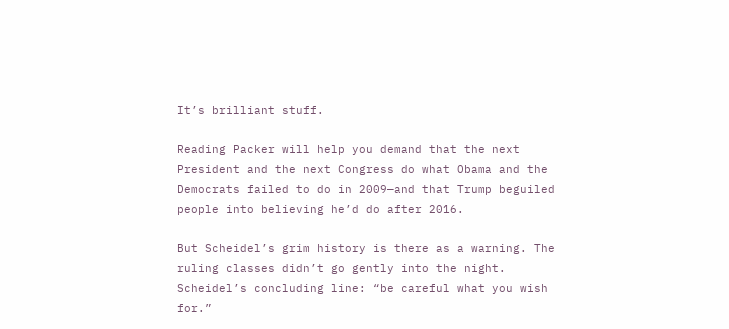It’s brilliant stuff.

Reading Packer will help you demand that the next President and the next Congress do what Obama and the Democrats failed to do in 2009—and that Trump beguiled people into believing he’d do after 2016.

But Scheidel’s grim history is there as a warning. The ruling classes didn’t go gently into the night. Scheidel’s concluding line: “be careful what you wish for.”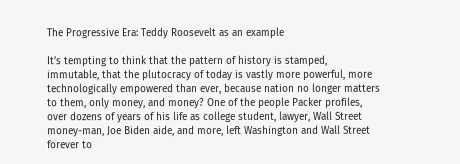The Progressive Era: Teddy Roosevelt as an example

It’s tempting to think that the pattern of history is stamped, immutable, that the plutocracy of today is vastly more powerful, more technologically empowered than ever, because nation no longer matters to them, only money, and money? One of the people Packer profiles, over dozens of years of his life as college student, lawyer, Wall Street money-man, Joe Biden aide, and more, left Washington and Wall Street forever to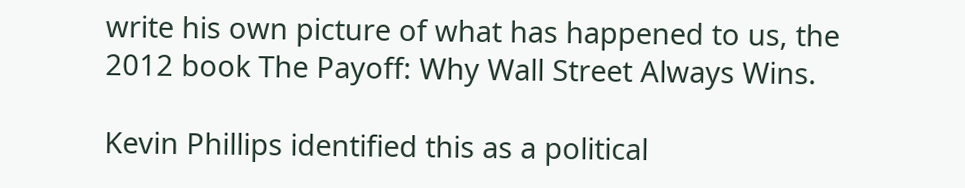write his own picture of what has happened to us, the 2012 book The Payoff: Why Wall Street Always Wins.

Kevin Phillips identified this as a political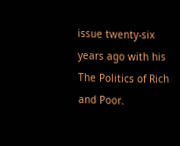issue twenty-six years ago with his The Politics of Rich and Poor.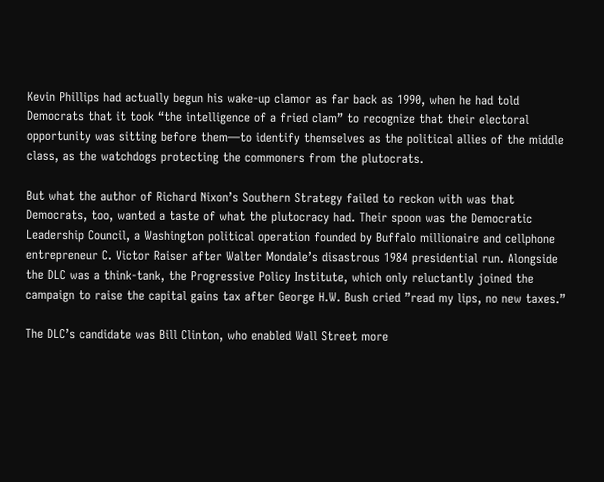Kevin Phillips had actually begun his wake-up clamor as far back as 1990, when he had told Democrats that it took “the intelligence of a fried clam” to recognize that their electoral opportunity was sitting before them—to identify themselves as the political allies of the middle class, as the watchdogs protecting the commoners from the plutocrats.

But what the author of Richard Nixon’s Southern Strategy failed to reckon with was that Democrats, too, wanted a taste of what the plutocracy had. Their spoon was the Democratic Leadership Council, a Washington political operation founded by Buffalo millionaire and cellphone entrepreneur C. Victor Raiser after Walter Mondale’s disastrous 1984 presidential run. Alongside the DLC was a think-tank, the Progressive Policy Institute, which only reluctantly joined the campaign to raise the capital gains tax after George H.W. Bush cried ”read my lips, no new taxes.”

The DLC’s candidate was Bill Clinton, who enabled Wall Street more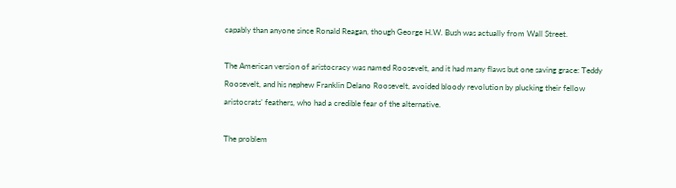capably than anyone since Ronald Reagan, though George H.W. Bush was actually from Wall Street.

The American version of aristocracy was named Roosevelt, and it had many flaws but one saving grace: Teddy Roosevelt, and his nephew Franklin Delano Roosevelt, avoided bloody revolution by plucking their fellow aristocrats’ feathers, who had a credible fear of the alternative.

The problem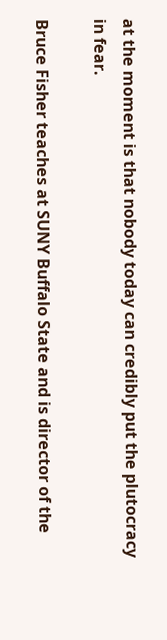at the moment is that nobody today can credibly put the plutocracy in fear.

Bruce Fisher teaches at SUNY Buffalo State and is director of the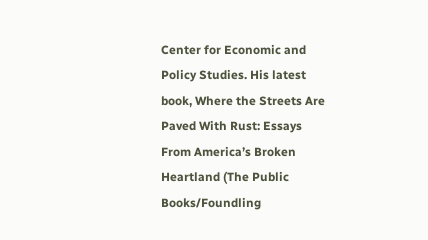Center for Economic and Policy Studies. His latest book, Where the Streets Are Paved With Rust: Essays From America’s Broken Heartland (The Public Books/Foundling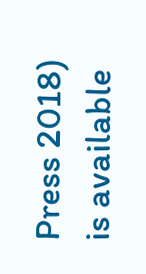Press 2018) is available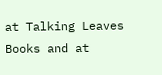at Talking Leaves Books and at